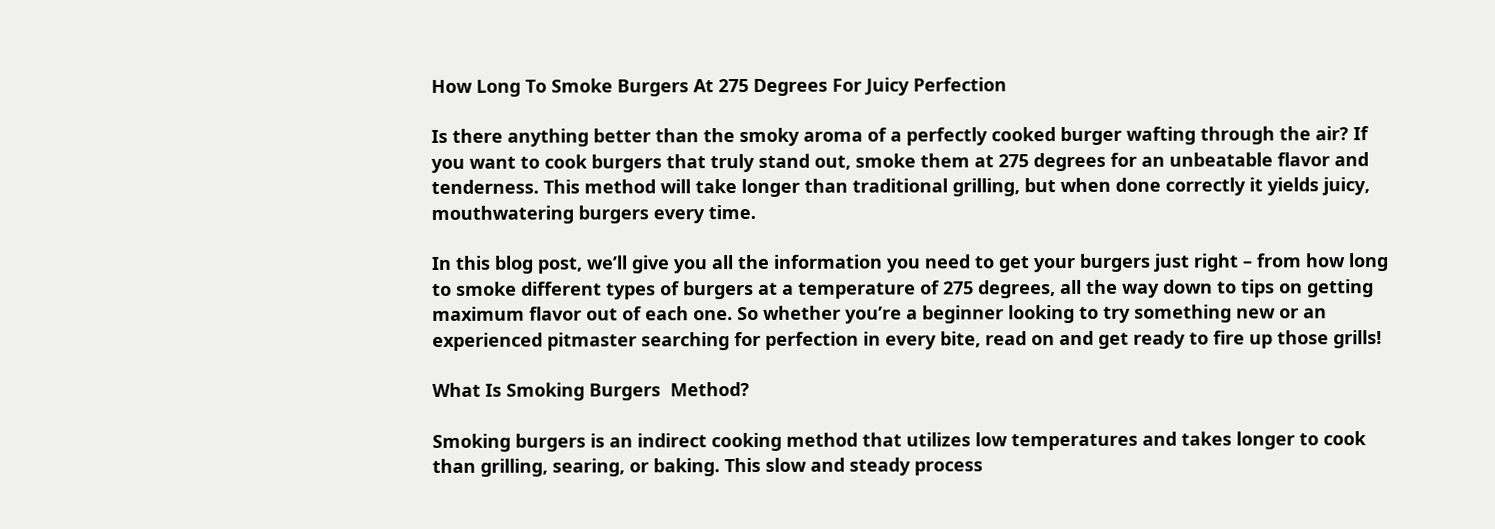How Long To Smoke Burgers At 275 Degrees For Juicy Perfection

Is there anything better than the smoky aroma of a perfectly cooked burger wafting through the air? If you want to cook burgers that truly stand out, smoke them at 275 degrees for an unbeatable flavor and tenderness. This method will take longer than traditional grilling, but when done correctly it yields juicy, mouthwatering burgers every time.

In this blog post, we’ll give you all the information you need to get your burgers just right – from how long to smoke different types of burgers at a temperature of 275 degrees, all the way down to tips on getting maximum flavor out of each one. So whether you’re a beginner looking to try something new or an experienced pitmaster searching for perfection in every bite, read on and get ready to fire up those grills!

What Is Smoking Burgers  Method?

Smoking burgers is an indirect cooking method that utilizes low temperatures and takes longer to cook than grilling, searing, or baking. This slow and steady process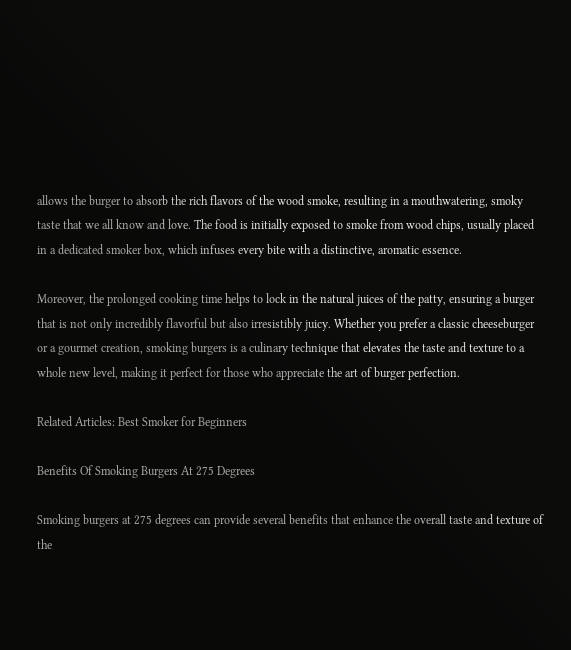allows the burger to absorb the rich flavors of the wood smoke, resulting in a mouthwatering, smoky taste that we all know and love. The food is initially exposed to smoke from wood chips, usually placed in a dedicated smoker box, which infuses every bite with a distinctive, aromatic essence.

Moreover, the prolonged cooking time helps to lock in the natural juices of the patty, ensuring a burger that is not only incredibly flavorful but also irresistibly juicy. Whether you prefer a classic cheeseburger or a gourmet creation, smoking burgers is a culinary technique that elevates the taste and texture to a whole new level, making it perfect for those who appreciate the art of burger perfection.

Related Articles: Best Smoker for Beginners

Benefits Of Smoking Burgers At 275 Degrees

Smoking burgers at 275 degrees can provide several benefits that enhance the overall taste and texture of the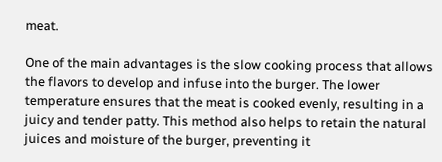meat.

One of the main advantages is the slow cooking process that allows the flavors to develop and infuse into the burger. The lower temperature ensures that the meat is cooked evenly, resulting in a juicy and tender patty. This method also helps to retain the natural juices and moisture of the burger, preventing it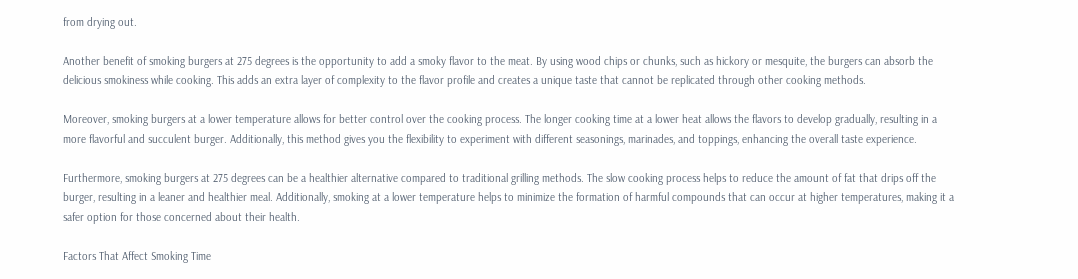from drying out.

Another benefit of smoking burgers at 275 degrees is the opportunity to add a smoky flavor to the meat. By using wood chips or chunks, such as hickory or mesquite, the burgers can absorb the delicious smokiness while cooking. This adds an extra layer of complexity to the flavor profile and creates a unique taste that cannot be replicated through other cooking methods.

Moreover, smoking burgers at a lower temperature allows for better control over the cooking process. The longer cooking time at a lower heat allows the flavors to develop gradually, resulting in a more flavorful and succulent burger. Additionally, this method gives you the flexibility to experiment with different seasonings, marinades, and toppings, enhancing the overall taste experience.

Furthermore, smoking burgers at 275 degrees can be a healthier alternative compared to traditional grilling methods. The slow cooking process helps to reduce the amount of fat that drips off the burger, resulting in a leaner and healthier meal. Additionally, smoking at a lower temperature helps to minimize the formation of harmful compounds that can occur at higher temperatures, making it a safer option for those concerned about their health.

Factors That Affect Smoking Time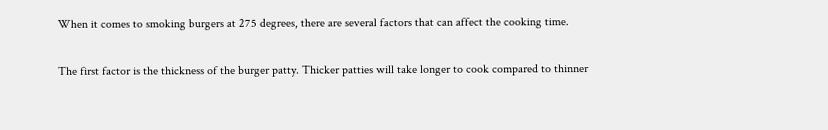When it comes to smoking burgers at 275 degrees, there are several factors that can affect the cooking time.

The first factor is the thickness of the burger patty. Thicker patties will take longer to cook compared to thinner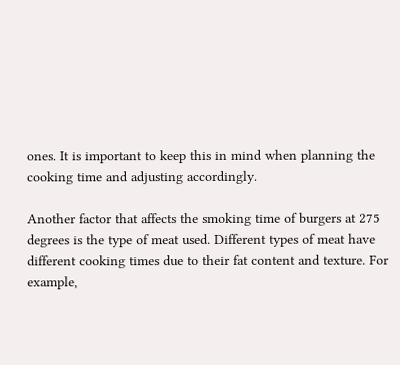ones. It is important to keep this in mind when planning the cooking time and adjusting accordingly.

Another factor that affects the smoking time of burgers at 275 degrees is the type of meat used. Different types of meat have different cooking times due to their fat content and texture. For example,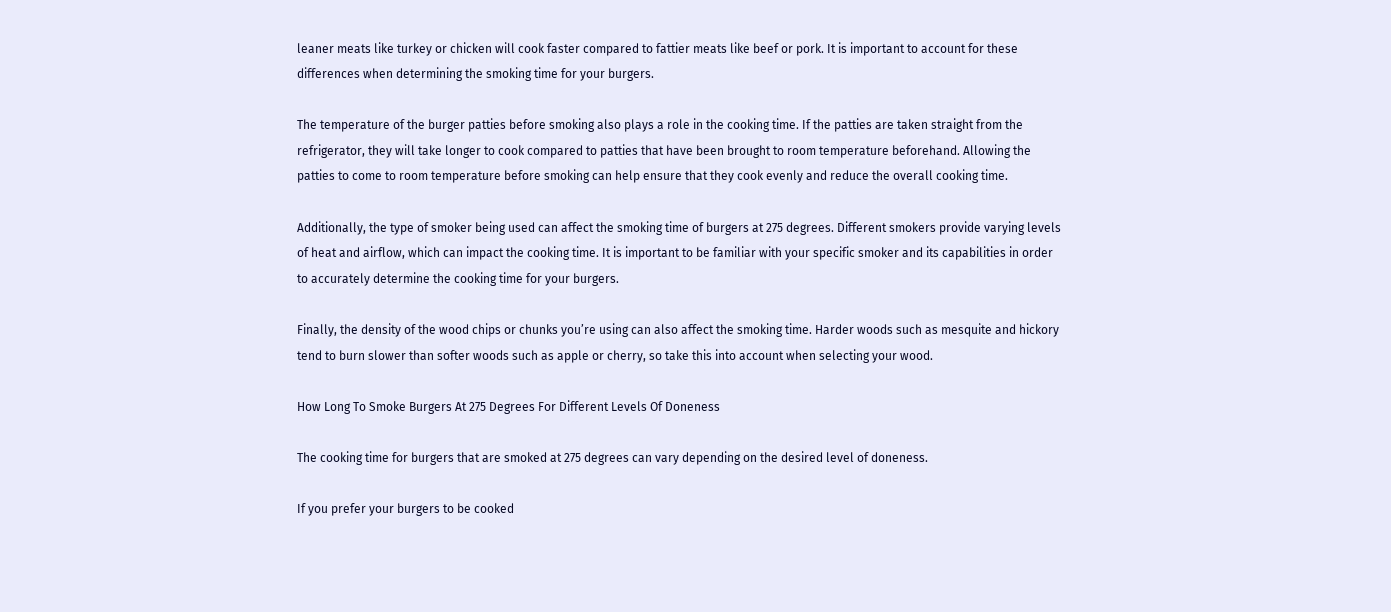leaner meats like turkey or chicken will cook faster compared to fattier meats like beef or pork. It is important to account for these differences when determining the smoking time for your burgers.

The temperature of the burger patties before smoking also plays a role in the cooking time. If the patties are taken straight from the refrigerator, they will take longer to cook compared to patties that have been brought to room temperature beforehand. Allowing the patties to come to room temperature before smoking can help ensure that they cook evenly and reduce the overall cooking time.

Additionally, the type of smoker being used can affect the smoking time of burgers at 275 degrees. Different smokers provide varying levels of heat and airflow, which can impact the cooking time. It is important to be familiar with your specific smoker and its capabilities in order to accurately determine the cooking time for your burgers.

Finally, the density of the wood chips or chunks you’re using can also affect the smoking time. Harder woods such as mesquite and hickory tend to burn slower than softer woods such as apple or cherry, so take this into account when selecting your wood.

How Long To Smoke Burgers At 275 Degrees For Different Levels Of Doneness

The cooking time for burgers that are smoked at 275 degrees can vary depending on the desired level of doneness.

If you prefer your burgers to be cooked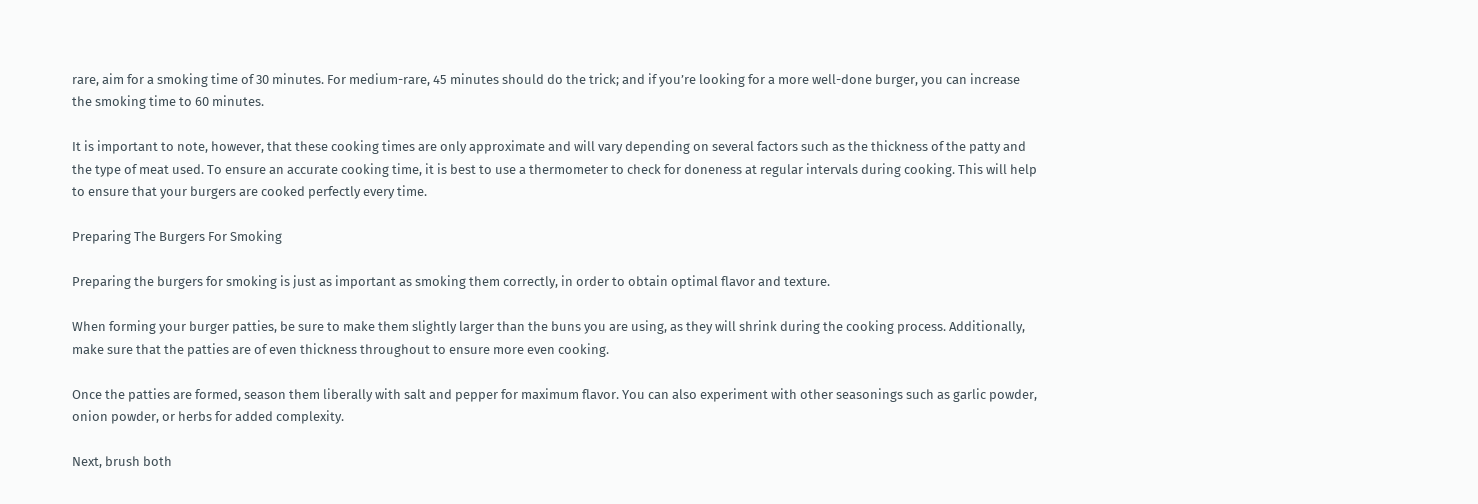rare, aim for a smoking time of 30 minutes. For medium-rare, 45 minutes should do the trick; and if you’re looking for a more well-done burger, you can increase the smoking time to 60 minutes.

It is important to note, however, that these cooking times are only approximate and will vary depending on several factors such as the thickness of the patty and the type of meat used. To ensure an accurate cooking time, it is best to use a thermometer to check for doneness at regular intervals during cooking. This will help to ensure that your burgers are cooked perfectly every time.

Preparing The Burgers For Smoking

Preparing the burgers for smoking is just as important as smoking them correctly, in order to obtain optimal flavor and texture.

When forming your burger patties, be sure to make them slightly larger than the buns you are using, as they will shrink during the cooking process. Additionally, make sure that the patties are of even thickness throughout to ensure more even cooking.

Once the patties are formed, season them liberally with salt and pepper for maximum flavor. You can also experiment with other seasonings such as garlic powder, onion powder, or herbs for added complexity.

Next, brush both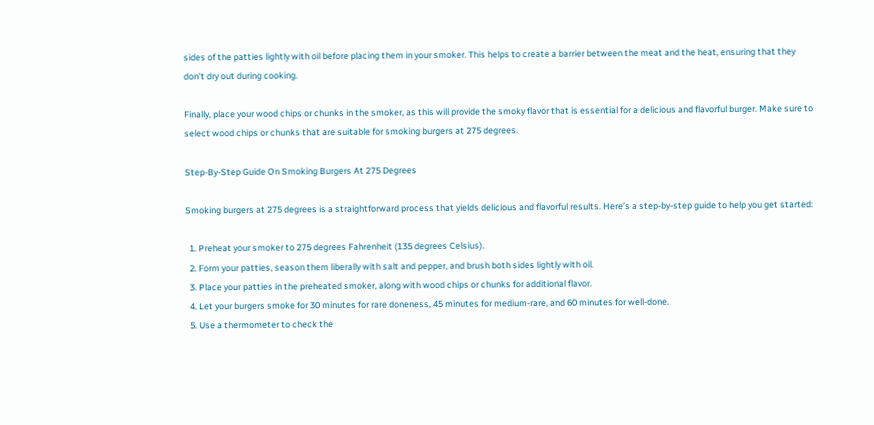sides of the patties lightly with oil before placing them in your smoker. This helps to create a barrier between the meat and the heat, ensuring that they don’t dry out during cooking.

Finally, place your wood chips or chunks in the smoker, as this will provide the smoky flavor that is essential for a delicious and flavorful burger. Make sure to select wood chips or chunks that are suitable for smoking burgers at 275 degrees.

Step-By-Step Guide On Smoking Burgers At 275 Degrees

Smoking burgers at 275 degrees is a straightforward process that yields delicious and flavorful results. Here’s a step-by-step guide to help you get started:

  1. Preheat your smoker to 275 degrees Fahrenheit (135 degrees Celsius).
  2. Form your patties, season them liberally with salt and pepper, and brush both sides lightly with oil.
  3. Place your patties in the preheated smoker, along with wood chips or chunks for additional flavor.
  4. Let your burgers smoke for 30 minutes for rare doneness, 45 minutes for medium-rare, and 60 minutes for well-done.
  5. Use a thermometer to check the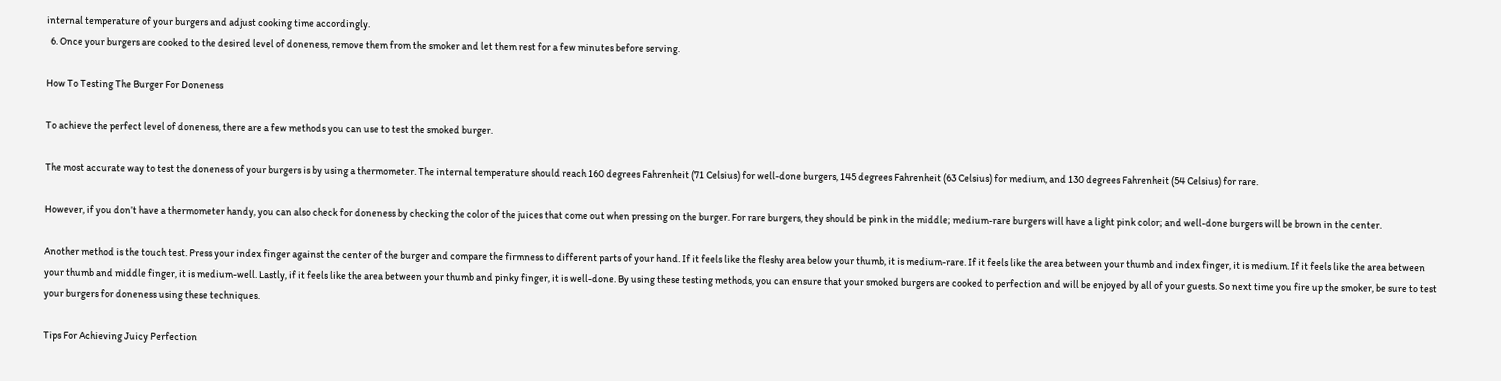internal temperature of your burgers and adjust cooking time accordingly.
  6. Once your burgers are cooked to the desired level of doneness, remove them from the smoker and let them rest for a few minutes before serving.

How To Testing The Burger For Doneness

To achieve the perfect level of doneness, there are a few methods you can use to test the smoked burger.

The most accurate way to test the doneness of your burgers is by using a thermometer. The internal temperature should reach 160 degrees Fahrenheit (71 Celsius) for well-done burgers, 145 degrees Fahrenheit (63 Celsius) for medium, and 130 degrees Fahrenheit (54 Celsius) for rare.

However, if you don’t have a thermometer handy, you can also check for doneness by checking the color of the juices that come out when pressing on the burger. For rare burgers, they should be pink in the middle; medium-rare burgers will have a light pink color; and well-done burgers will be brown in the center.

Another method is the touch test. Press your index finger against the center of the burger and compare the firmness to different parts of your hand. If it feels like the fleshy area below your thumb, it is medium-rare. If it feels like the area between your thumb and index finger, it is medium. If it feels like the area between your thumb and middle finger, it is medium-well. Lastly, if it feels like the area between your thumb and pinky finger, it is well-done. By using these testing methods, you can ensure that your smoked burgers are cooked to perfection and will be enjoyed by all of your guests. So next time you fire up the smoker, be sure to test your burgers for doneness using these techniques.

Tips For Achieving Juicy Perfection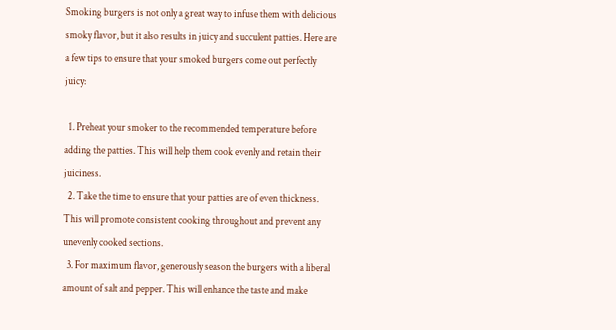Smoking burgers is not only a great way to infuse them with delicious smoky flavor, but it also results in juicy and succulent patties. Here are a few tips to ensure that your smoked burgers come out perfectly juicy:

  1. Preheat your smoker to the recommended temperature before adding the patties. This will help them cook evenly and retain their juiciness.
  2. Take the time to ensure that your patties are of even thickness. This will promote consistent cooking throughout and prevent any unevenly cooked sections.
  3. For maximum flavor, generously season the burgers with a liberal amount of salt and pepper. This will enhance the taste and make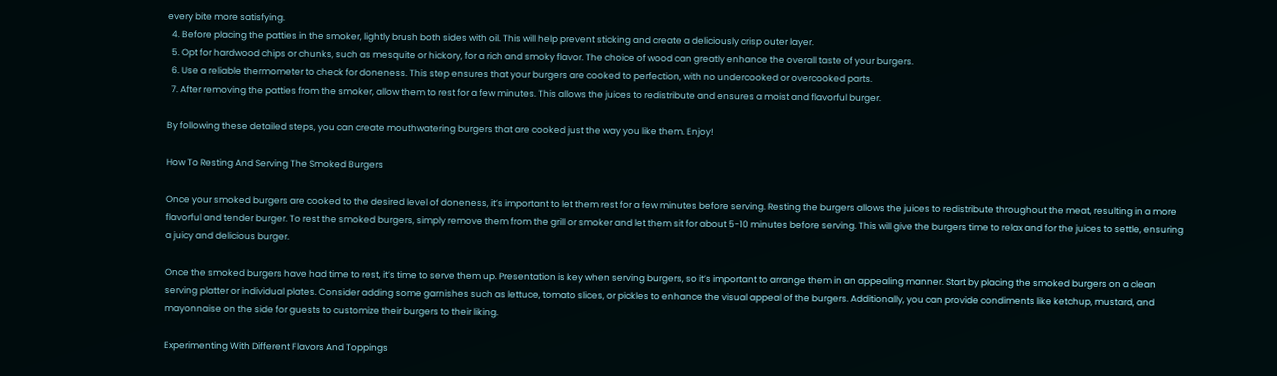every bite more satisfying.
  4. Before placing the patties in the smoker, lightly brush both sides with oil. This will help prevent sticking and create a deliciously crisp outer layer.
  5. Opt for hardwood chips or chunks, such as mesquite or hickory, for a rich and smoky flavor. The choice of wood can greatly enhance the overall taste of your burgers.
  6. Use a reliable thermometer to check for doneness. This step ensures that your burgers are cooked to perfection, with no undercooked or overcooked parts.
  7. After removing the patties from the smoker, allow them to rest for a few minutes. This allows the juices to redistribute and ensures a moist and flavorful burger.

By following these detailed steps, you can create mouthwatering burgers that are cooked just the way you like them. Enjoy!

How To Resting And Serving The Smoked Burgers

Once your smoked burgers are cooked to the desired level of doneness, it’s important to let them rest for a few minutes before serving. Resting the burgers allows the juices to redistribute throughout the meat, resulting in a more flavorful and tender burger. To rest the smoked burgers, simply remove them from the grill or smoker and let them sit for about 5-10 minutes before serving. This will give the burgers time to relax and for the juices to settle, ensuring a juicy and delicious burger.

Once the smoked burgers have had time to rest, it’s time to serve them up. Presentation is key when serving burgers, so it’s important to arrange them in an appealing manner. Start by placing the smoked burgers on a clean serving platter or individual plates. Consider adding some garnishes such as lettuce, tomato slices, or pickles to enhance the visual appeal of the burgers. Additionally, you can provide condiments like ketchup, mustard, and mayonnaise on the side for guests to customize their burgers to their liking.

Experimenting With Different Flavors And Toppings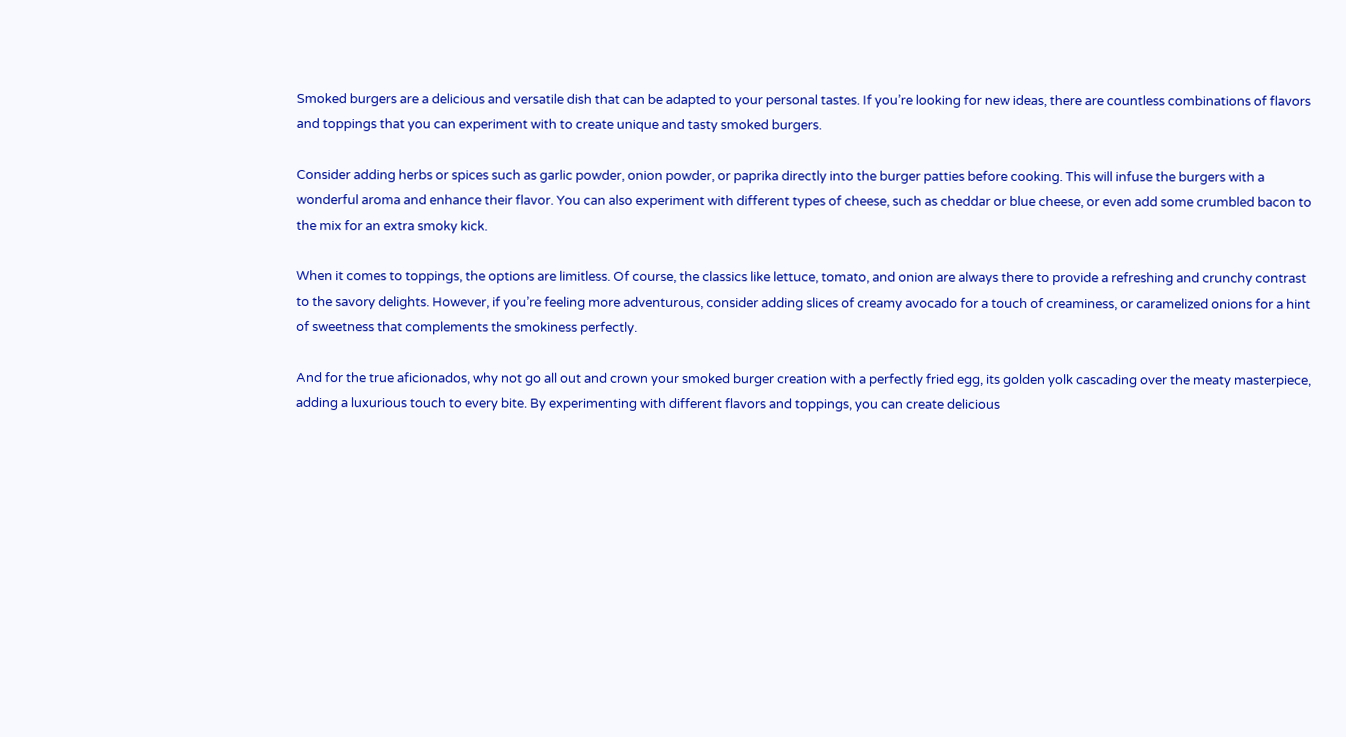Smoked burgers are a delicious and versatile dish that can be adapted to your personal tastes. If you’re looking for new ideas, there are countless combinations of flavors and toppings that you can experiment with to create unique and tasty smoked burgers.

Consider adding herbs or spices such as garlic powder, onion powder, or paprika directly into the burger patties before cooking. This will infuse the burgers with a wonderful aroma and enhance their flavor. You can also experiment with different types of cheese, such as cheddar or blue cheese, or even add some crumbled bacon to the mix for an extra smoky kick.

When it comes to toppings, the options are limitless. Of course, the classics like lettuce, tomato, and onion are always there to provide a refreshing and crunchy contrast to the savory delights. However, if you’re feeling more adventurous, consider adding slices of creamy avocado for a touch of creaminess, or caramelized onions for a hint of sweetness that complements the smokiness perfectly.

And for the true aficionados, why not go all out and crown your smoked burger creation with a perfectly fried egg, its golden yolk cascading over the meaty masterpiece, adding a luxurious touch to every bite. By experimenting with different flavors and toppings, you can create delicious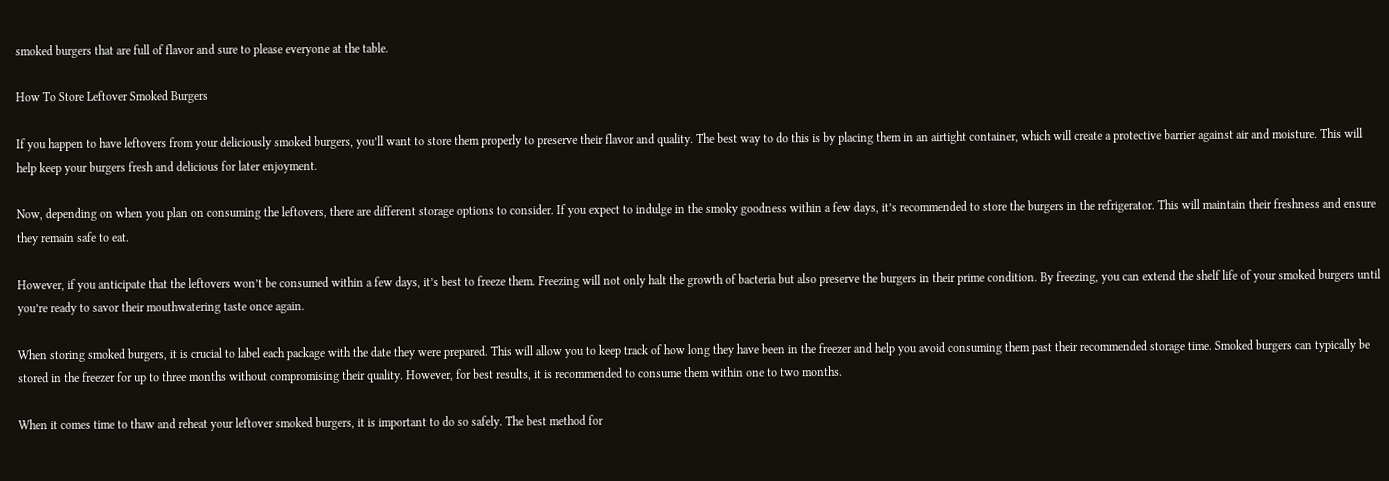smoked burgers that are full of flavor and sure to please everyone at the table.

How To Store Leftover Smoked Burgers

If you happen to have leftovers from your deliciously smoked burgers, you’ll want to store them properly to preserve their flavor and quality. The best way to do this is by placing them in an airtight container, which will create a protective barrier against air and moisture. This will help keep your burgers fresh and delicious for later enjoyment.

Now, depending on when you plan on consuming the leftovers, there are different storage options to consider. If you expect to indulge in the smoky goodness within a few days, it’s recommended to store the burgers in the refrigerator. This will maintain their freshness and ensure they remain safe to eat.

However, if you anticipate that the leftovers won’t be consumed within a few days, it’s best to freeze them. Freezing will not only halt the growth of bacteria but also preserve the burgers in their prime condition. By freezing, you can extend the shelf life of your smoked burgers until you’re ready to savor their mouthwatering taste once again.

When storing smoked burgers, it is crucial to label each package with the date they were prepared. This will allow you to keep track of how long they have been in the freezer and help you avoid consuming them past their recommended storage time. Smoked burgers can typically be stored in the freezer for up to three months without compromising their quality. However, for best results, it is recommended to consume them within one to two months.

When it comes time to thaw and reheat your leftover smoked burgers, it is important to do so safely. The best method for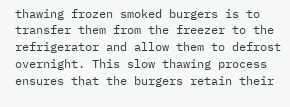thawing frozen smoked burgers is to transfer them from the freezer to the refrigerator and allow them to defrost overnight. This slow thawing process ensures that the burgers retain their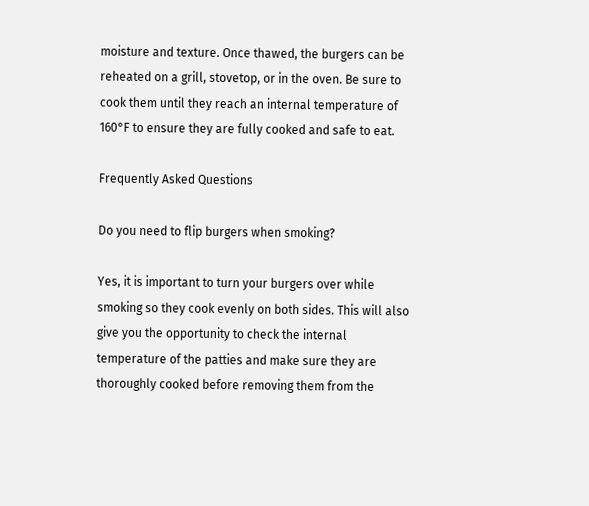moisture and texture. Once thawed, the burgers can be reheated on a grill, stovetop, or in the oven. Be sure to cook them until they reach an internal temperature of 160°F to ensure they are fully cooked and safe to eat.

Frequently Asked Questions

Do you need to flip burgers when smoking?

Yes, it is important to turn your burgers over while smoking so they cook evenly on both sides. This will also give you the opportunity to check the internal temperature of the patties and make sure they are thoroughly cooked before removing them from the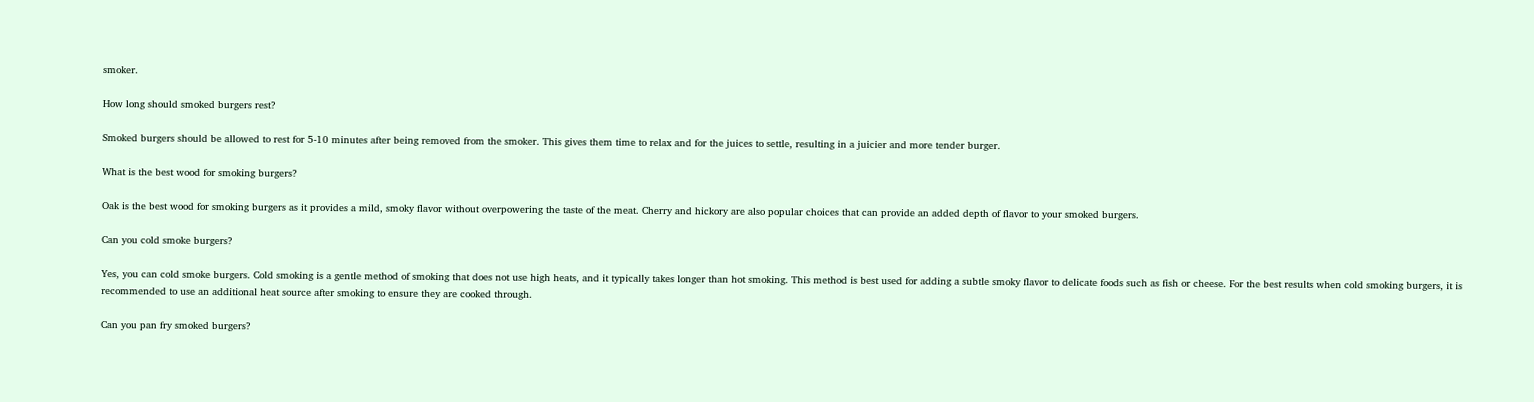smoker.

How long should smoked burgers rest?

Smoked burgers should be allowed to rest for 5-10 minutes after being removed from the smoker. This gives them time to relax and for the juices to settle, resulting in a juicier and more tender burger.

What is the best wood for smoking burgers?

Oak is the best wood for smoking burgers as it provides a mild, smoky flavor without overpowering the taste of the meat. Cherry and hickory are also popular choices that can provide an added depth of flavor to your smoked burgers.

Can you cold smoke burgers?

Yes, you can cold smoke burgers. Cold smoking is a gentle method of smoking that does not use high heats, and it typically takes longer than hot smoking. This method is best used for adding a subtle smoky flavor to delicate foods such as fish or cheese. For the best results when cold smoking burgers, it is recommended to use an additional heat source after smoking to ensure they are cooked through.

Can you pan fry smoked burgers?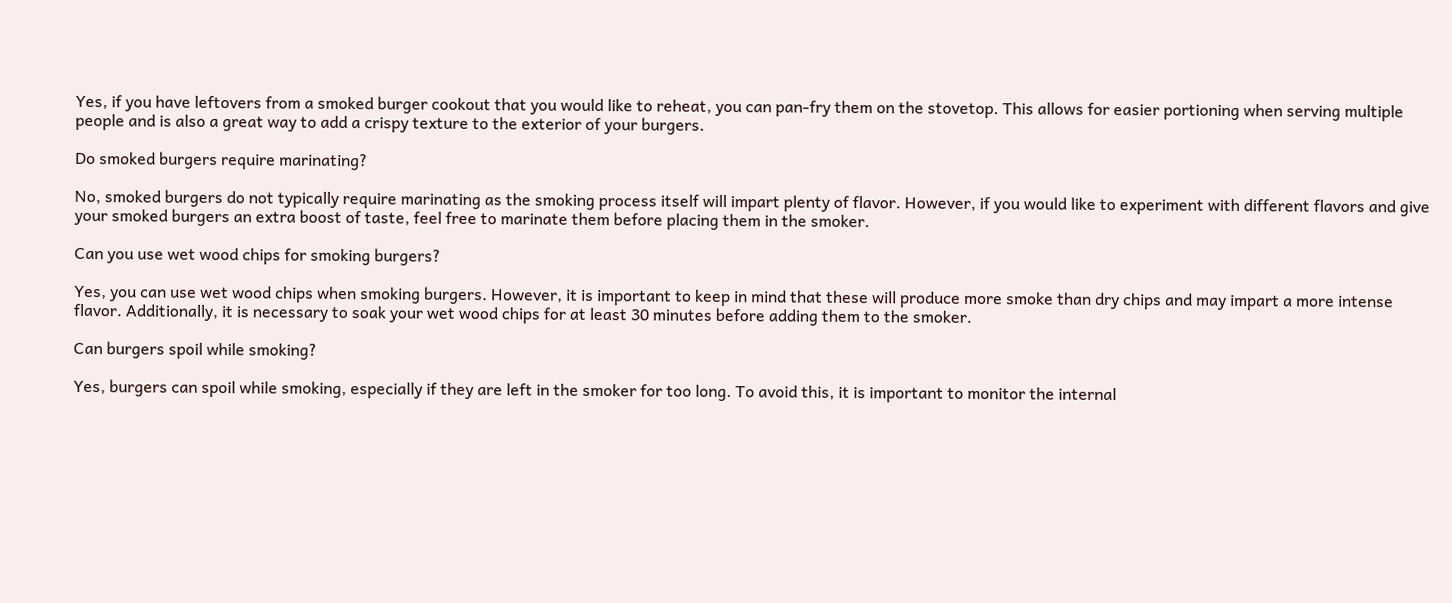Yes, if you have leftovers from a smoked burger cookout that you would like to reheat, you can pan-fry them on the stovetop. This allows for easier portioning when serving multiple people and is also a great way to add a crispy texture to the exterior of your burgers.

Do smoked burgers require marinating?

No, smoked burgers do not typically require marinating as the smoking process itself will impart plenty of flavor. However, if you would like to experiment with different flavors and give your smoked burgers an extra boost of taste, feel free to marinate them before placing them in the smoker.

Can you use wet wood chips for smoking burgers?

Yes, you can use wet wood chips when smoking burgers. However, it is important to keep in mind that these will produce more smoke than dry chips and may impart a more intense flavor. Additionally, it is necessary to soak your wet wood chips for at least 30 minutes before adding them to the smoker.

Can burgers spoil while smoking?

Yes, burgers can spoil while smoking, especially if they are left in the smoker for too long. To avoid this, it is important to monitor the internal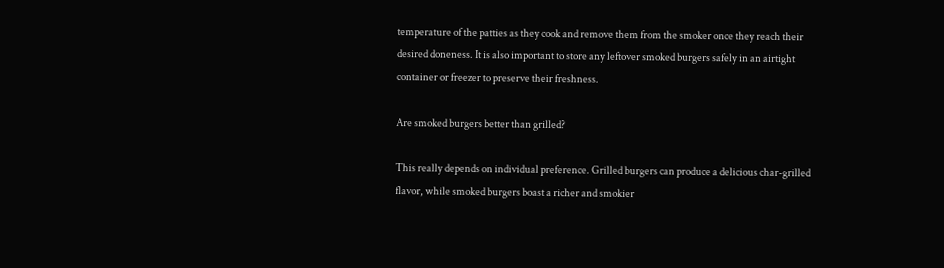temperature of the patties as they cook and remove them from the smoker once they reach their desired doneness. It is also important to store any leftover smoked burgers safely in an airtight container or freezer to preserve their freshness.

Are smoked burgers better than grilled?

This really depends on individual preference. Grilled burgers can produce a delicious char-grilled flavor, while smoked burgers boast a richer and smokier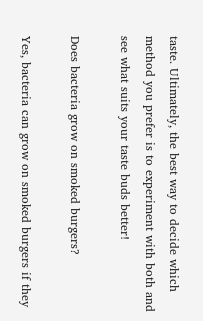taste. Ultimately, the best way to decide which method you prefer is to experiment with both and see what suits your taste buds better!

Does bacteria grow on smoked burgers?

Yes, bacteria can grow on smoked burgers if they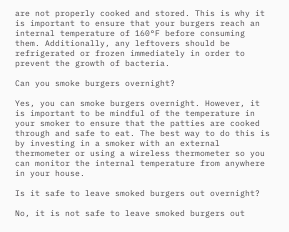are not properly cooked and stored. This is why it is important to ensure that your burgers reach an internal temperature of 160°F before consuming them. Additionally, any leftovers should be refrigerated or frozen immediately in order to prevent the growth of bacteria.

Can you smoke burgers overnight?

Yes, you can smoke burgers overnight. However, it is important to be mindful of the temperature in your smoker to ensure that the patties are cooked through and safe to eat. The best way to do this is by investing in a smoker with an external thermometer or using a wireless thermometer so you can monitor the internal temperature from anywhere in your house.

Is it safe to leave smoked burgers out overnight?

No, it is not safe to leave smoked burgers out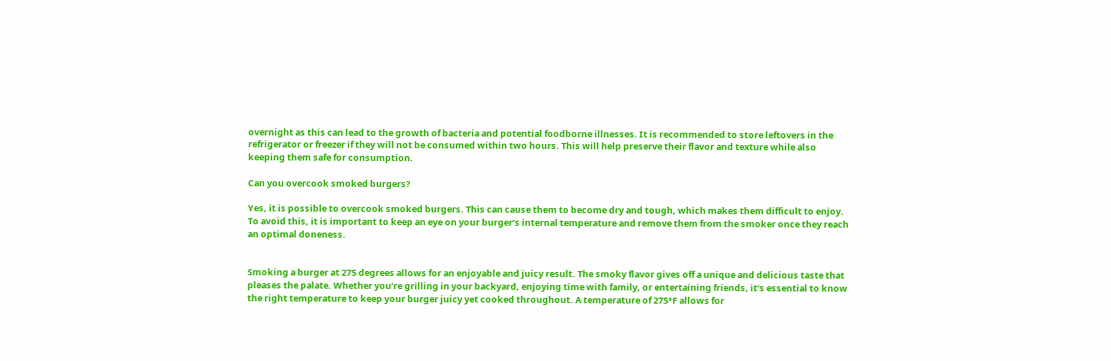overnight as this can lead to the growth of bacteria and potential foodborne illnesses. It is recommended to store leftovers in the refrigerator or freezer if they will not be consumed within two hours. This will help preserve their flavor and texture while also keeping them safe for consumption.

Can you overcook smoked burgers?

Yes, it is possible to overcook smoked burgers. This can cause them to become dry and tough, which makes them difficult to enjoy. To avoid this, it is important to keep an eye on your burger’s internal temperature and remove them from the smoker once they reach an optimal doneness.


Smoking a burger at 275 degrees allows for an enjoyable and juicy result. The smoky flavor gives off a unique and delicious taste that pleases the palate. Whether you’re grilling in your backyard, enjoying time with family, or entertaining friends, it’s essential to know the right temperature to keep your burger juicy yet cooked throughout. A temperature of 275°F allows for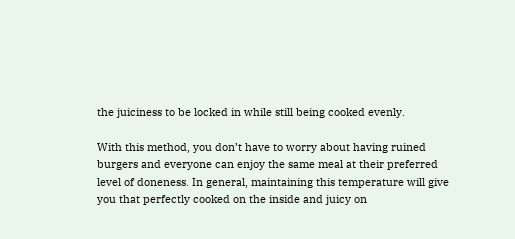the juiciness to be locked in while still being cooked evenly.

With this method, you don’t have to worry about having ruined burgers and everyone can enjoy the same meal at their preferred level of doneness. In general, maintaining this temperature will give you that perfectly cooked on the inside and juicy on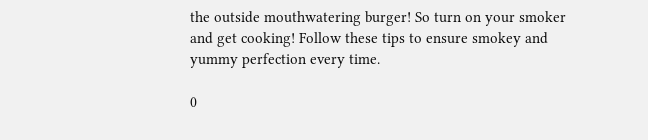the outside mouthwatering burger! So turn on your smoker and get cooking! Follow these tips to ensure smokey and yummy perfection every time.

0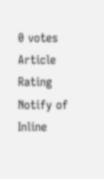0 votes
Article Rating
Notify of
Inline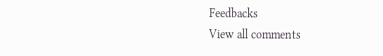Feedbacks
View all comments